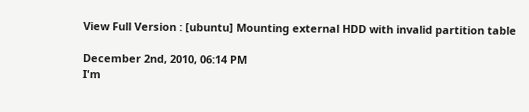View Full Version : [ubuntu] Mounting external HDD with invalid partition table

December 2nd, 2010, 06:14 PM
I'm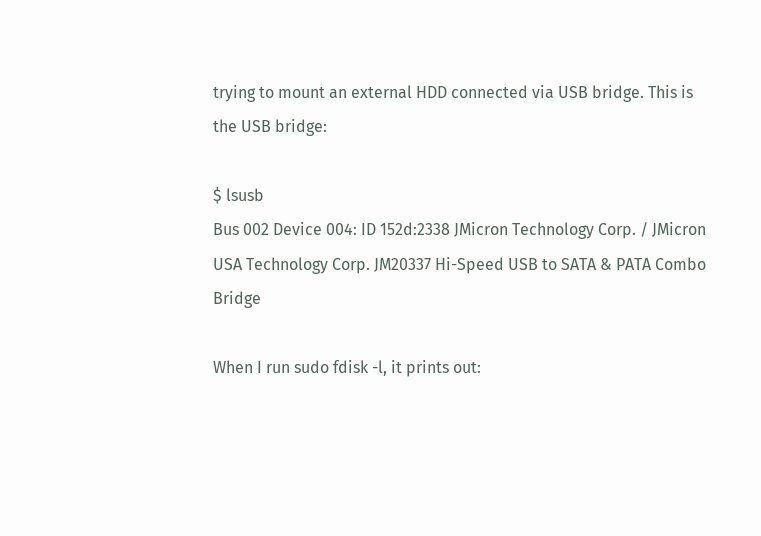trying to mount an external HDD connected via USB bridge. This is the USB bridge:

$ lsusb
Bus 002 Device 004: ID 152d:2338 JMicron Technology Corp. / JMicron USA Technology Corp. JM20337 Hi-Speed USB to SATA & PATA Combo Bridge

When I run sudo fdisk -l, it prints out: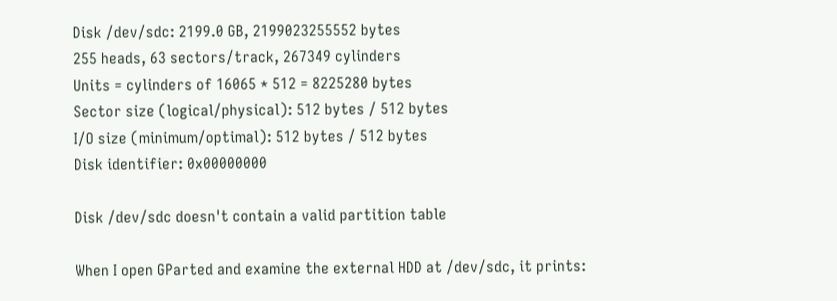Disk /dev/sdc: 2199.0 GB, 2199023255552 bytes
255 heads, 63 sectors/track, 267349 cylinders
Units = cylinders of 16065 * 512 = 8225280 bytes
Sector size (logical/physical): 512 bytes / 512 bytes
I/O size (minimum/optimal): 512 bytes / 512 bytes
Disk identifier: 0x00000000

Disk /dev/sdc doesn't contain a valid partition table

When I open GParted and examine the external HDD at /dev/sdc, it prints: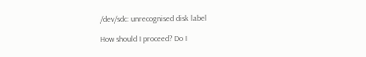/dev/sdc: unrecognised disk label

How should I proceed? Do I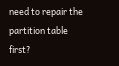need to repair the partition table first?